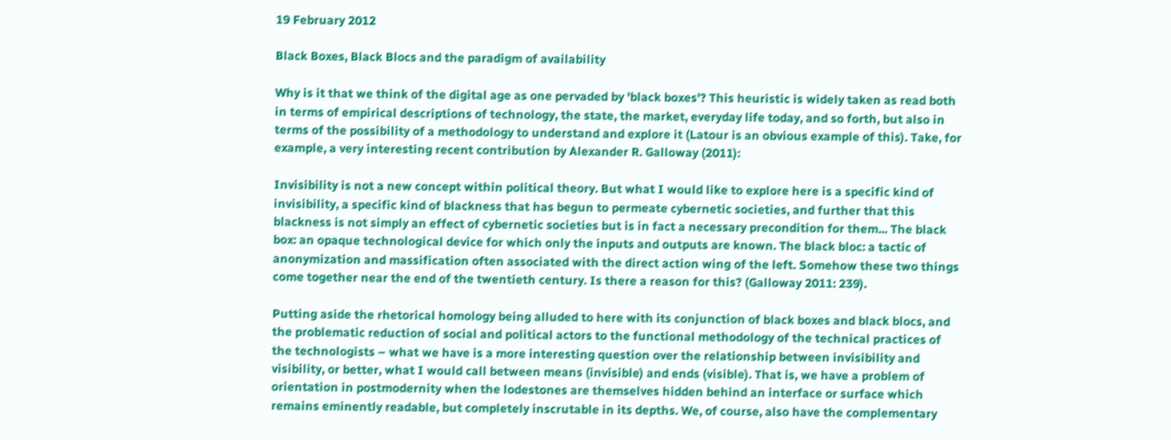19 February 2012

Black Boxes, Black Blocs and the paradigm of availability

Why is it that we think of the digital age as one pervaded by 'black boxes'? This heuristic is widely taken as read both in terms of empirical descriptions of technology, the state, the market, everyday life today, and so forth, but also in terms of the possibility of a methodology to understand and explore it (Latour is an obvious example of this). Take, for example, a very interesting recent contribution by Alexander R. Galloway (2011):

Invisibility is not a new concept within political theory. But what I would like to explore here is a specific kind of invisibility, a specific kind of blackness that has begun to permeate cybernetic societies, and further that this blackness is not simply an effect of cybernetic societies but is in fact a necessary precondition for them... The black box: an opaque technological device for which only the inputs and outputs are known. The black bloc: a tactic of anonymization and massification often associated with the direct action wing of the left. Somehow these two things come together near the end of the twentieth century. Is there a reason for this? (Galloway 2011: 239).

Putting aside the rhetorical homology being alluded to here with its conjunction of black boxes and black blocs, and the problematic reduction of social and political actors to the functional methodology of the technical practices of the technologists – what we have is a more interesting question over the relationship between invisibility and visibility, or better, what I would call between means (invisible) and ends (visible). That is, we have a problem of orientation in postmodernity when the lodestones are themselves hidden behind an interface or surface which remains eminently readable, but completely inscrutable in its depths. We, of course, also have the complementary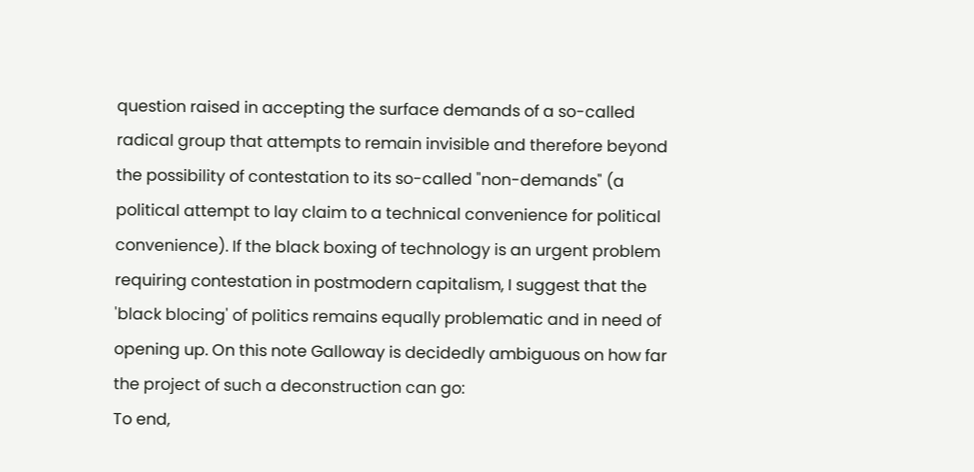question raised in accepting the surface demands of a so-called radical group that attempts to remain invisible and therefore beyond the possibility of contestation to its so-called "non-demands" (a political attempt to lay claim to a technical convenience for political convenience). If the black boxing of technology is an urgent problem requiring contestation in postmodern capitalism, I suggest that the 'black blocing' of politics remains equally problematic and in need of opening up. On this note Galloway is decidedly ambiguous on how far the project of such a deconstruction can go:
To end,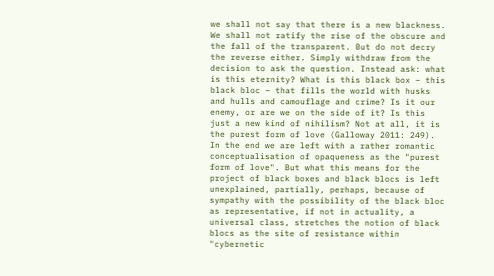we shall not say that there is a new blackness. We shall not ratify the rise of the obscure and the fall of the transparent. But do not decry the reverse either. Simply withdraw from the decision to ask the question. Instead ask: what is this eternity? What is this black box – this black bloc – that fills the world with husks and hulls and camouflage and crime? Is it our enemy, or are we on the side of it? Is this just a new kind of nihilism? Not at all, it is the purest form of love (Galloway 2011: 249).
In the end we are left with a rather romantic conceptualisation of opaqueness as the "purest form of love". But what this means for the project of black boxes and black blocs is left unexplained, partially, perhaps, because of sympathy with the possibility of the black bloc as representative, if not in actuality, a universal class, stretches the notion of black blocs as the site of resistance within "cybernetic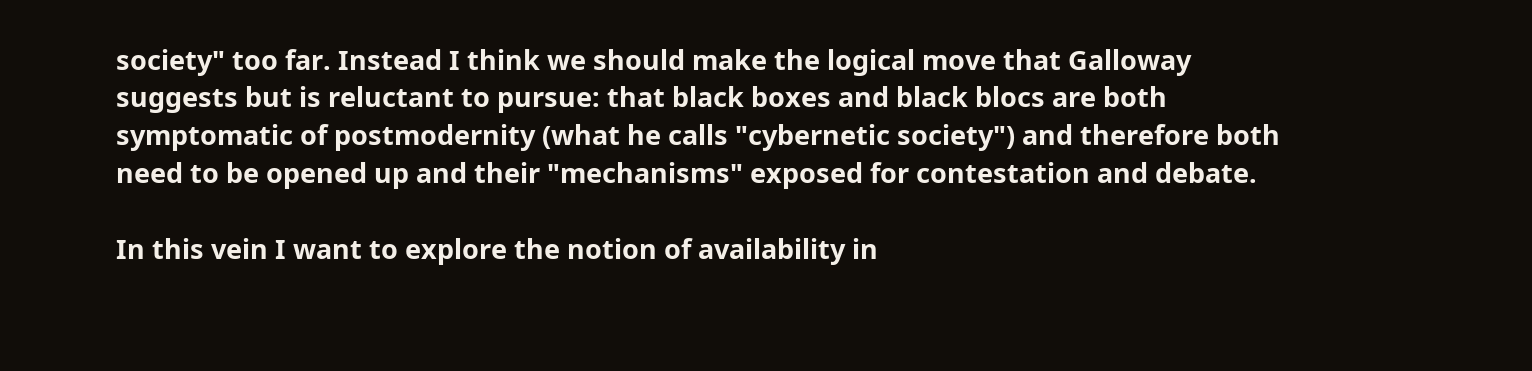society" too far. Instead I think we should make the logical move that Galloway suggests but is reluctant to pursue: that black boxes and black blocs are both symptomatic of postmodernity (what he calls "cybernetic society") and therefore both need to be opened up and their "mechanisms" exposed for contestation and debate.

In this vein I want to explore the notion of availability in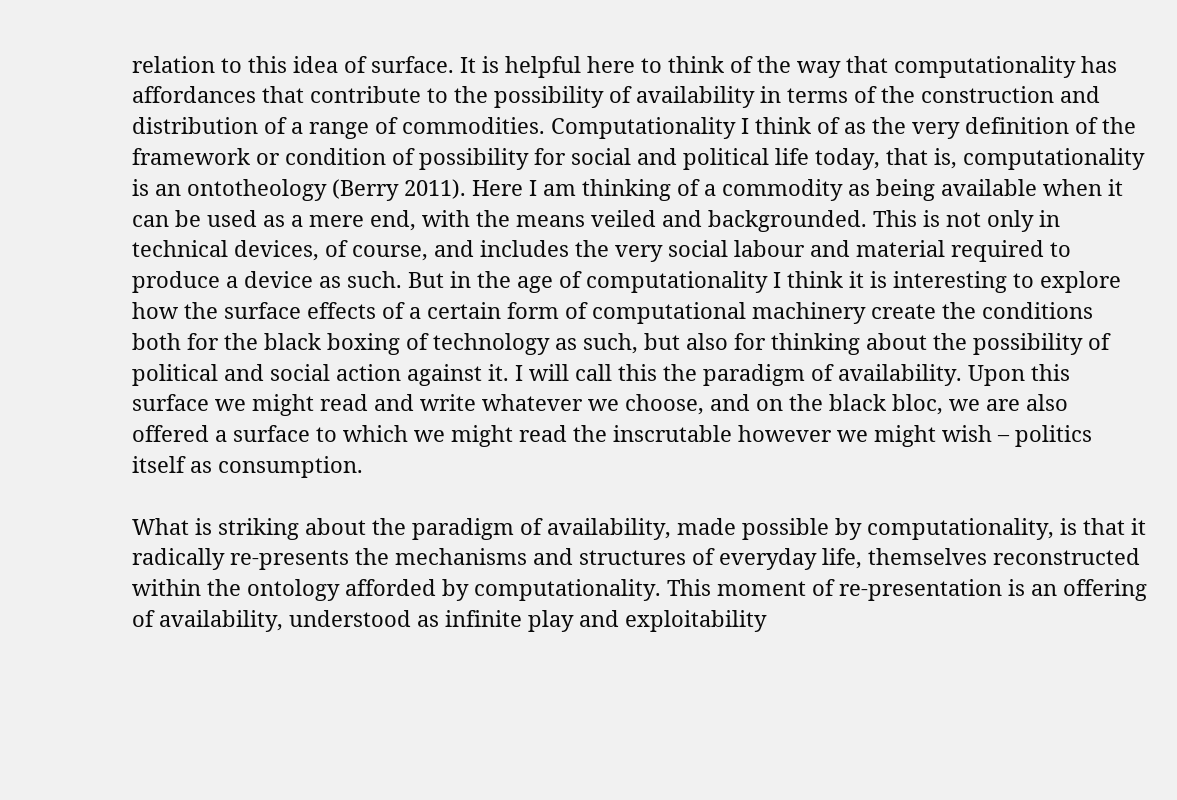relation to this idea of surface. It is helpful here to think of the way that computationality has affordances that contribute to the possibility of availability in terms of the construction and distribution of a range of commodities. Computationality I think of as the very definition of the framework or condition of possibility for social and political life today, that is, computationality is an ontotheology (Berry 2011). Here I am thinking of a commodity as being available when it can be used as a mere end, with the means veiled and backgrounded. This is not only in technical devices, of course, and includes the very social labour and material required to produce a device as such. But in the age of computationality I think it is interesting to explore how the surface effects of a certain form of computational machinery create the conditions both for the black boxing of technology as such, but also for thinking about the possibility of political and social action against it. I will call this the paradigm of availability. Upon this surface we might read and write whatever we choose, and on the black bloc, we are also offered a surface to which we might read the inscrutable however we might wish – politics itself as consumption.

What is striking about the paradigm of availability, made possible by computationality, is that it radically re-presents the mechanisms and structures of everyday life, themselves reconstructed within the ontology afforded by computationality. This moment of re-presentation is an offering of availability, understood as infinite play and exploitability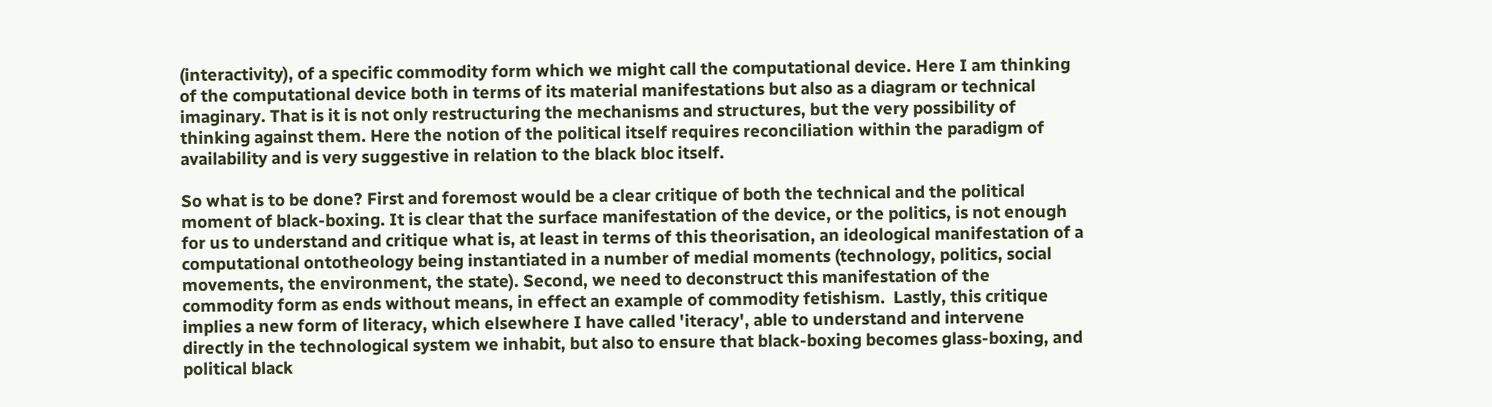(interactivity), of a specific commodity form which we might call the computational device. Here I am thinking of the computational device both in terms of its material manifestations but also as a diagram or technical imaginary. That is it is not only restructuring the mechanisms and structures, but the very possibility of thinking against them. Here the notion of the political itself requires reconciliation within the paradigm of availability and is very suggestive in relation to the black bloc itself.

So what is to be done? First and foremost would be a clear critique of both the technical and the political moment of black-boxing. It is clear that the surface manifestation of the device, or the politics, is not enough for us to understand and critique what is, at least in terms of this theorisation, an ideological manifestation of a computational ontotheology being instantiated in a number of medial moments (technology, politics, social movements, the environment, the state). Second, we need to deconstruct this manifestation of the commodity form as ends without means, in effect an example of commodity fetishism.  Lastly, this critique implies a new form of literacy, which elsewhere I have called 'iteracy', able to understand and intervene directly in the technological system we inhabit, but also to ensure that black-boxing becomes glass-boxing, and political black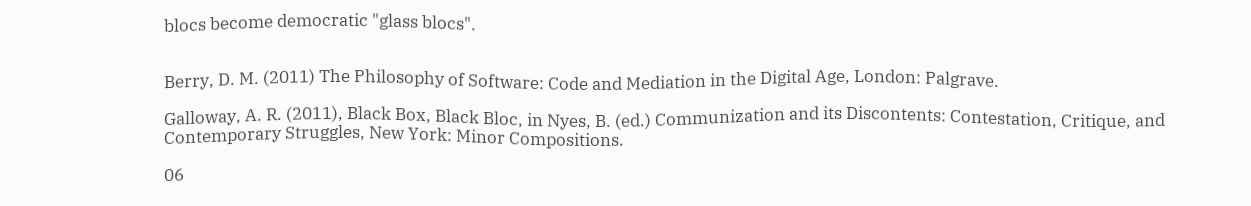blocs become democratic "glass blocs".


Berry, D. M. (2011) The Philosophy of Software: Code and Mediation in the Digital Age, London: Palgrave.

Galloway, A. R. (2011), Black Box, Black Bloc, in Nyes, B. (ed.) Communization and its Discontents: Contestation, Critique, and Contemporary Struggles, New York: Minor Compositions.

06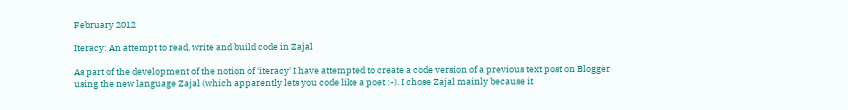February 2012

Iteracy: An attempt to read, write and build code in Zajal

As part of the development of the notion of 'iteracy' I have attempted to create a code version of a previous text post on Blogger using the new language Zajal (which apparently lets you code like a poet :-). I chose Zajal mainly because it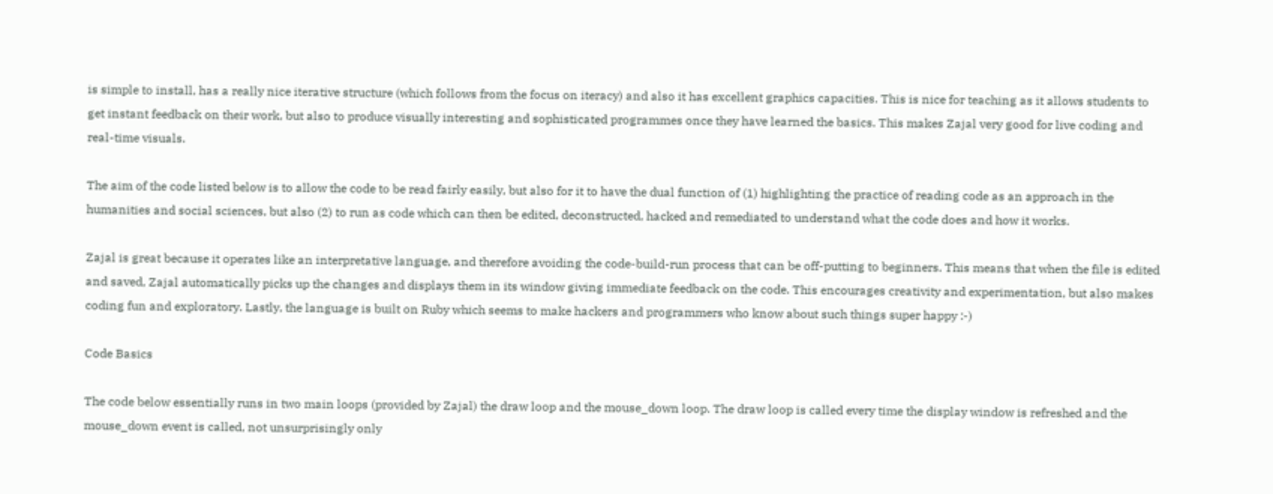is simple to install, has a really nice iterative structure (which follows from the focus on iteracy) and also it has excellent graphics capacities. This is nice for teaching as it allows students to get instant feedback on their work, but also to produce visually interesting and sophisticated programmes once they have learned the basics. This makes Zajal very good for live coding and real-time visuals.

The aim of the code listed below is to allow the code to be read fairly easily, but also for it to have the dual function of (1) highlighting the practice of reading code as an approach in the humanities and social sciences, but also (2) to run as code which can then be edited, deconstructed, hacked and remediated to understand what the code does and how it works.

Zajal is great because it operates like an interpretative language, and therefore avoiding the code-build-run process that can be off-putting to beginners. This means that when the file is edited and saved, Zajal automatically picks up the changes and displays them in its window giving immediate feedback on the code. This encourages creativity and experimentation, but also makes coding fun and exploratory. Lastly, the language is built on Ruby which seems to make hackers and programmers who know about such things super happy :-)

Code Basics

The code below essentially runs in two main loops (provided by Zajal) the draw loop and the mouse_down loop. The draw loop is called every time the display window is refreshed and the mouse_down event is called, not unsurprisingly only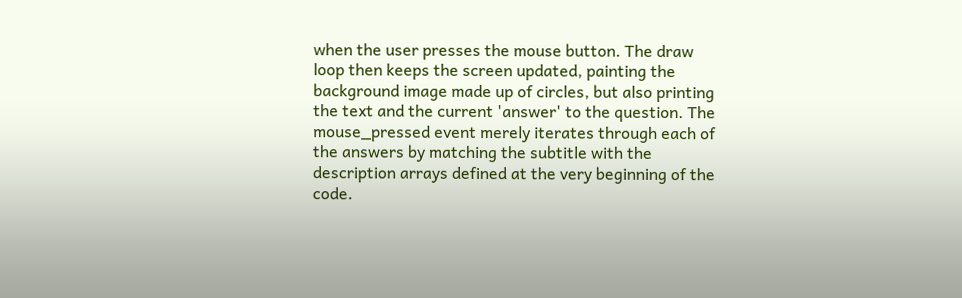when the user presses the mouse button. The draw loop then keeps the screen updated, painting the background image made up of circles, but also printing the text and the current 'answer' to the question. The mouse_pressed event merely iterates through each of the answers by matching the subtitle with the description arrays defined at the very beginning of the code.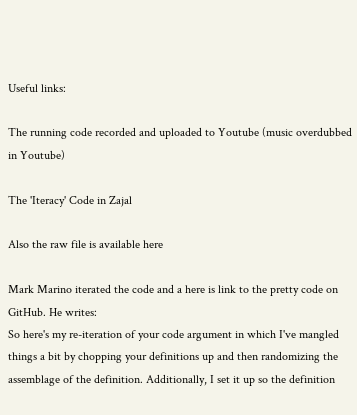Useful links:

The running code recorded and uploaded to Youtube (music overdubbed in Youtube)

The 'Iteracy' Code in Zajal

Also the raw file is available here

Mark Marino iterated the code and a here is link to the pretty code on GitHub. He writes:
So here's my re-iteration of your code argument in which I've mangled things a bit by chopping your definitions up and then randomizing the assemblage of the definition. Additionally, I set it up so the definition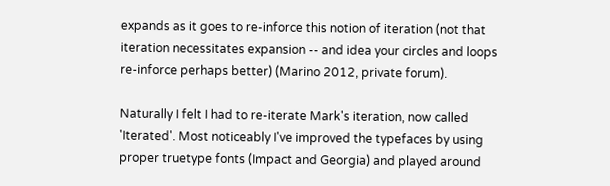expands as it goes to re-inforce this notion of iteration (not that iteration necessitates expansion -- and idea your circles and loops re-inforce perhaps better) (Marino 2012, private forum).

Naturally I felt I had to re-iterate Mark's iteration, now called 'Iterated'. Most noticeably I've improved the typefaces by using proper truetype fonts (Impact and Georgia) and played around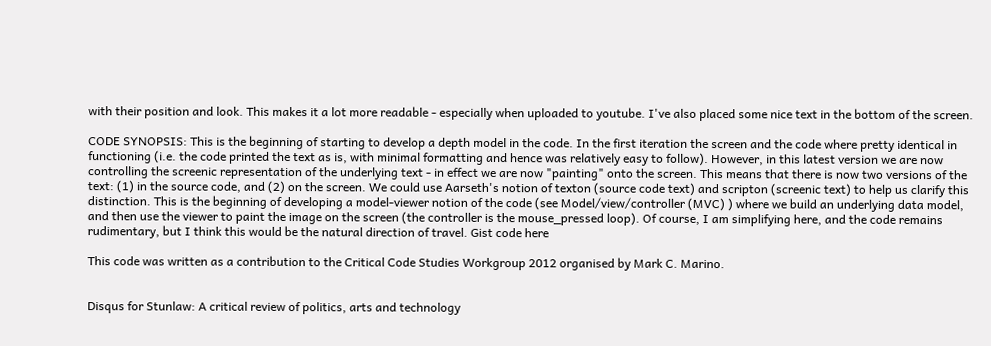with their position and look. This makes it a lot more readable - especially when uploaded to youtube. I've also placed some nice text in the bottom of the screen.

CODE SYNOPSIS: This is the beginning of starting to develop a depth model in the code. In the first iteration the screen and the code where pretty identical in functioning (i.e. the code printed the text as is, with minimal formatting and hence was relatively easy to follow). However, in this latest version we are now controlling the screenic representation of the underlying text - in effect we are now "painting" onto the screen. This means that there is now two versions of the text: (1) in the source code, and (2) on the screen. We could use Aarseth's notion of texton (source code text) and scripton (screenic text) to help us clarify this distinction. This is the beginning of developing a model-viewer notion of the code (see Model/view/controller (MVC) ) where we build an underlying data model, and then use the viewer to paint the image on the screen (the controller is the mouse_pressed loop). Of course, I am simplifying here, and the code remains rudimentary, but I think this would be the natural direction of travel. Gist code here

This code was written as a contribution to the Critical Code Studies Workgroup 2012 organised by Mark C. Marino.


Disqus for Stunlaw: A critical review of politics, arts and technology